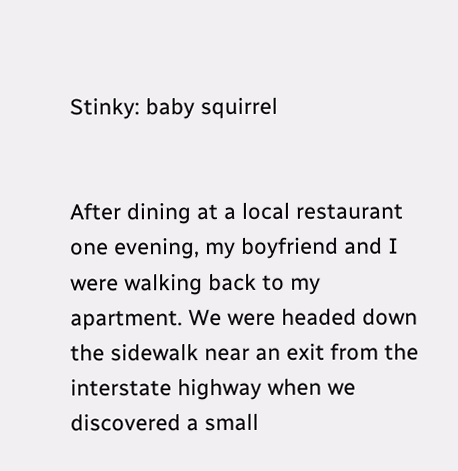Stinky: baby squirrel


After dining at a local restaurant one evening, my boyfriend and I were walking back to my apartment. We were headed down the sidewalk near an exit from the interstate highway when we discovered a small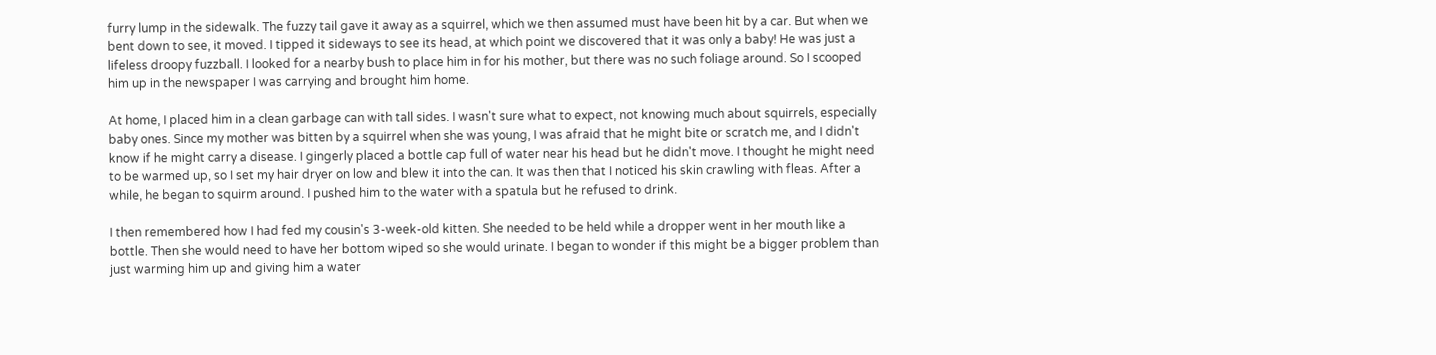furry lump in the sidewalk. The fuzzy tail gave it away as a squirrel, which we then assumed must have been hit by a car. But when we bent down to see, it moved. I tipped it sideways to see its head, at which point we discovered that it was only a baby! He was just a lifeless droopy fuzzball. I looked for a nearby bush to place him in for his mother, but there was no such foliage around. So I scooped him up in the newspaper I was carrying and brought him home.

At home, I placed him in a clean garbage can with tall sides. I wasn't sure what to expect, not knowing much about squirrels, especially baby ones. Since my mother was bitten by a squirrel when she was young, I was afraid that he might bite or scratch me, and I didn't know if he might carry a disease. I gingerly placed a bottle cap full of water near his head but he didn't move. I thought he might need to be warmed up, so I set my hair dryer on low and blew it into the can. It was then that I noticed his skin crawling with fleas. After a while, he began to squirm around. I pushed him to the water with a spatula but he refused to drink.

I then remembered how I had fed my cousin's 3-week-old kitten. She needed to be held while a dropper went in her mouth like a bottle. Then she would need to have her bottom wiped so she would urinate. I began to wonder if this might be a bigger problem than just warming him up and giving him a water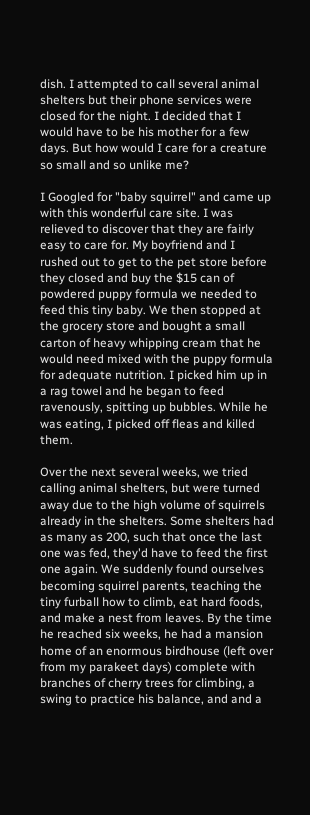dish. I attempted to call several animal shelters but their phone services were closed for the night. I decided that I would have to be his mother for a few days. But how would I care for a creature so small and so unlike me?

I Googled for "baby squirrel" and came up with this wonderful care site. I was relieved to discover that they are fairly easy to care for. My boyfriend and I rushed out to get to the pet store before they closed and buy the $15 can of powdered puppy formula we needed to feed this tiny baby. We then stopped at the grocery store and bought a small carton of heavy whipping cream that he would need mixed with the puppy formula for adequate nutrition. I picked him up in a rag towel and he began to feed ravenously, spitting up bubbles. While he was eating, I picked off fleas and killed them.

Over the next several weeks, we tried calling animal shelters, but were turned away due to the high volume of squirrels already in the shelters. Some shelters had as many as 200, such that once the last one was fed, they'd have to feed the first one again. We suddenly found ourselves becoming squirrel parents, teaching the tiny furball how to climb, eat hard foods, and make a nest from leaves. By the time he reached six weeks, he had a mansion home of an enormous birdhouse (left over from my parakeet days) complete with branches of cherry trees for climbing, a swing to practice his balance, and and a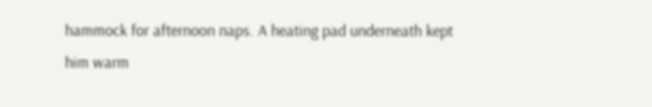hammock for afternoon naps. A heating pad underneath kept him warm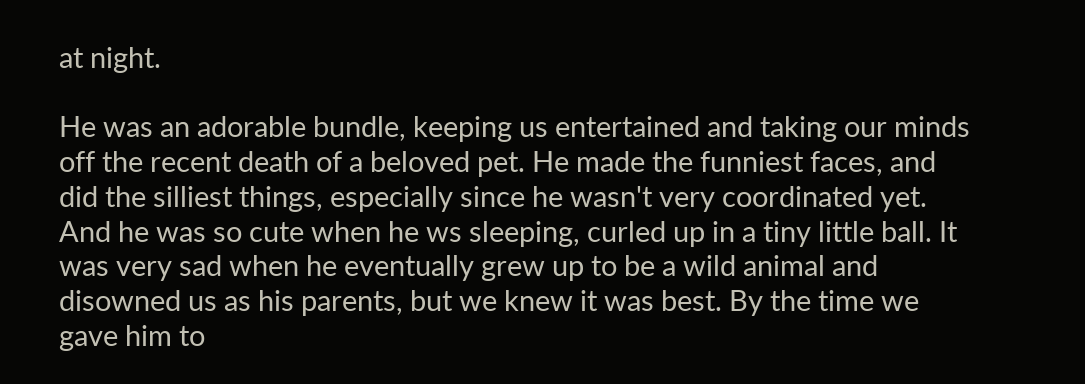at night.

He was an adorable bundle, keeping us entertained and taking our minds off the recent death of a beloved pet. He made the funniest faces, and did the silliest things, especially since he wasn't very coordinated yet. And he was so cute when he ws sleeping, curled up in a tiny little ball. It was very sad when he eventually grew up to be a wild animal and disowned us as his parents, but we knew it was best. By the time we gave him to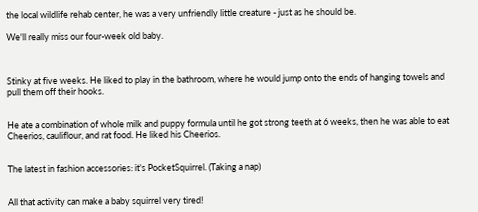the local wildlife rehab center, he was a very unfriendly little creature - just as he should be.

We'll really miss our four-week old baby.



Stinky at five weeks. He liked to play in the bathroom, where he would jump onto the ends of hanging towels and pull them off their hooks.


He ate a combination of whole milk and puppy formula until he got strong teeth at 6 weeks, then he was able to eat Cheerios, cauliflour, and rat food. He liked his Cheerios.


The latest in fashion accessories: it's PocketSquirrel. (Taking a nap)


All that activity can make a baby squirrel very tired!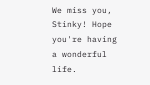We miss you, Stinky! Hope you're having a wonderful life.